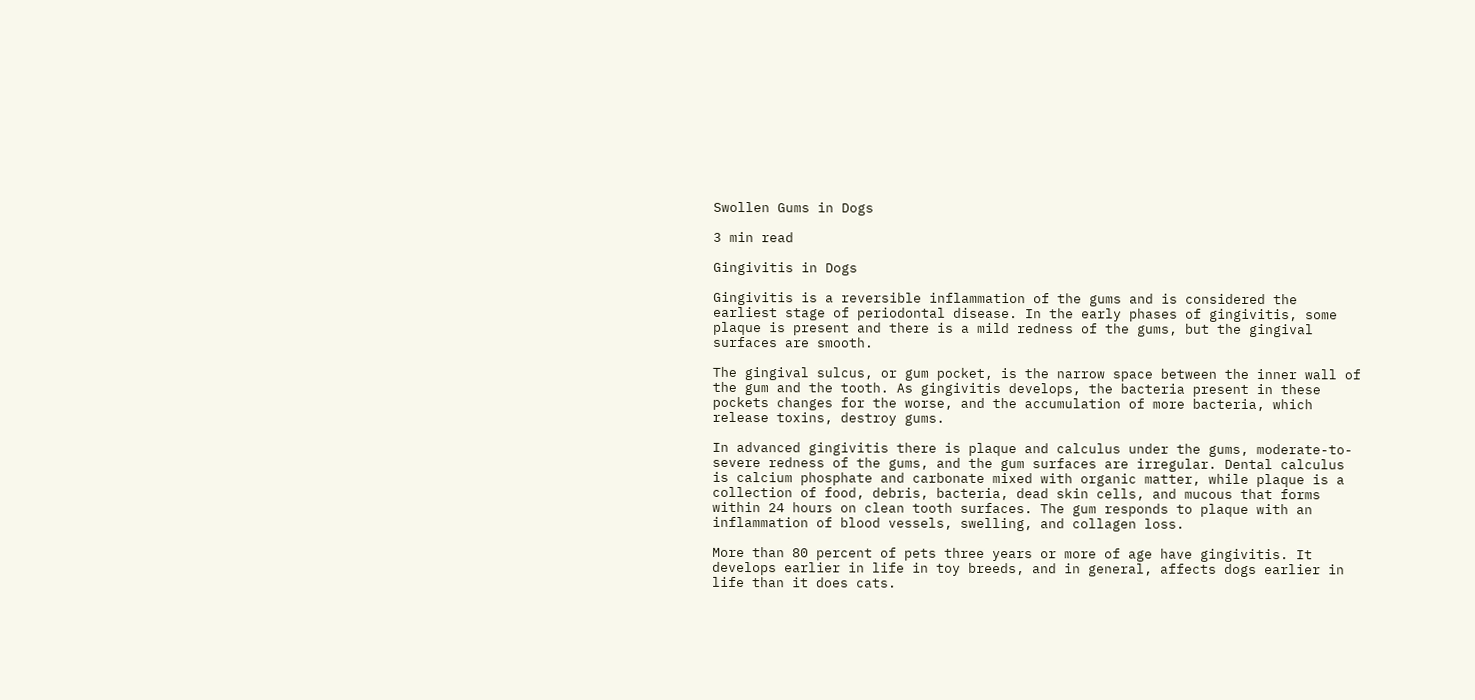Swollen Gums in Dogs

3 min read

Gingivitis in Dogs

Gingivitis is a reversible inflammation of the gums and is considered the earliest stage of periodontal disease. In the early phases of gingivitis, some plaque is present and there is a mild redness of the gums, but the gingival surfaces are smooth.

The gingival sulcus, or gum pocket, is the narrow space between the inner wall of the gum and the tooth. As gingivitis develops, the bacteria present in these pockets changes for the worse, and the accumulation of more bacteria, which release toxins, destroy gums.

In advanced gingivitis there is plaque and calculus under the gums, moderate-to-severe redness of the gums, and the gum surfaces are irregular. Dental calculus is calcium phosphate and carbonate mixed with organic matter, while plaque is a collection of food, debris, bacteria, dead skin cells, and mucous that forms within 24 hours on clean tooth surfaces. The gum responds to plaque with an inflammation of blood vessels, swelling, and collagen loss.

More than 80 percent of pets three years or more of age have gingivitis. It develops earlier in life in toy breeds, and in general, affects dogs earlier in life than it does cats.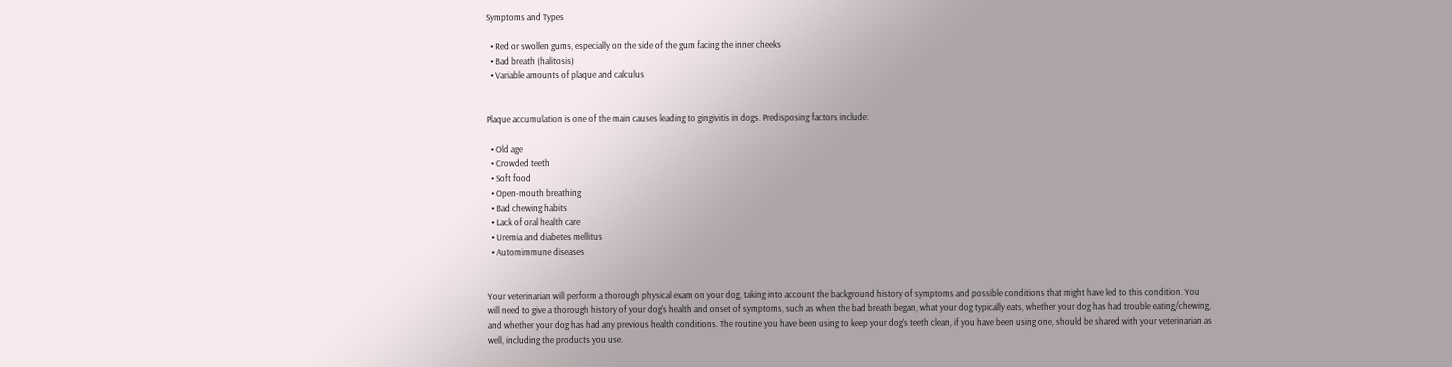Symptoms and Types

  • Red or swollen gums, especially on the side of the gum facing the inner cheeks
  • Bad breath (halitosis)
  • Variable amounts of plaque and calculus


Plaque accumulation is one of the main causes leading to gingivitis in dogs. Predisposing factors include:

  • Old age
  • Crowded teeth
  • Soft food
  • Open-mouth breathing
  • Bad chewing habits
  • Lack of oral health care
  • Uremia and diabetes mellitus
  • Automimmune diseases


Your veterinarian will perform a thorough physical exam on your dog, taking into account the background history of symptoms and possible conditions that might have led to this condition. You will need to give a thorough history of your dog's health and onset of symptoms, such as when the bad breath began, what your dog typically eats, whether your dog has had trouble eating/chewing, and whether your dog has had any previous health conditions. The routine you have been using to keep your dog's teeth clean, if you have been using one, should be shared with your veterinarian as well, including the products you use.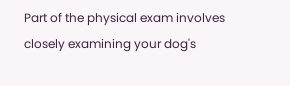Part of the physical exam involves closely examining your dog's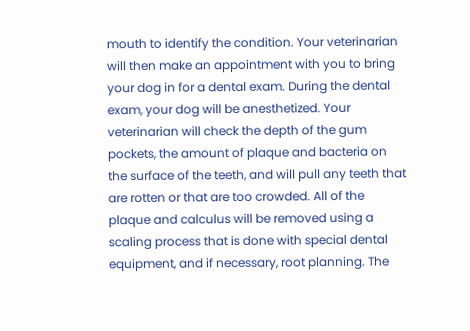mouth to identify the condition. Your veterinarian will then make an appointment with you to bring your dog in for a dental exam. During the dental exam, your dog will be anesthetized. Your veterinarian will check the depth of the gum pockets, the amount of plaque and bacteria on the surface of the teeth, and will pull any teeth that are rotten or that are too crowded. All of the plaque and calculus will be removed using a scaling process that is done with special dental equipment, and if necessary, root planning. The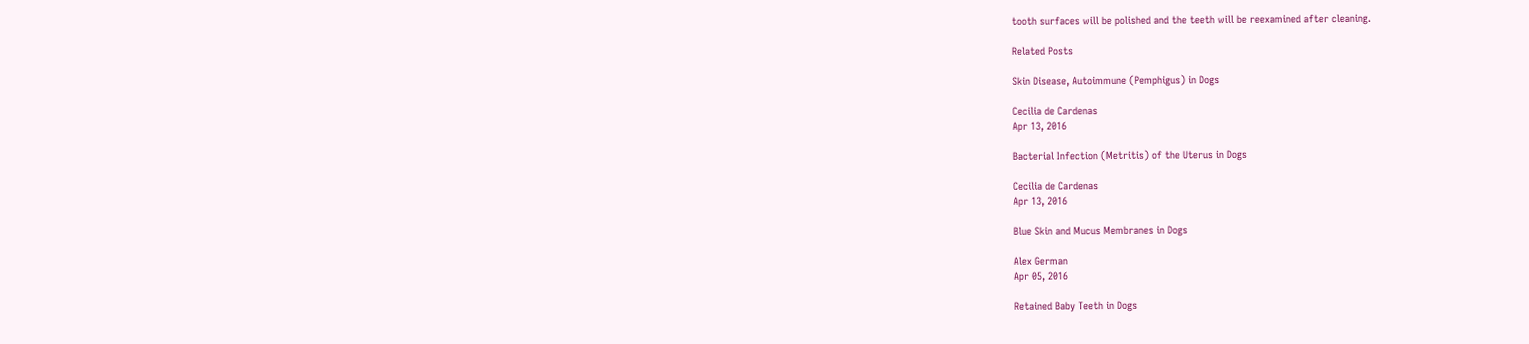tooth surfaces will be polished and the teeth will be reexamined after cleaning.

Related Posts

Skin Disease, Autoimmune (Pemphigus) in Dogs

Cecilia de Cardenas
Apr 13, 2016

Bacterial Infection (Metritis) of the Uterus in Dogs

Cecilia de Cardenas
Apr 13, 2016

Blue Skin and Mucus Membranes in Dogs

Alex German
Apr 05, 2016

Retained Baby Teeth in Dogs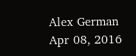Alex German
Apr 08, 2016